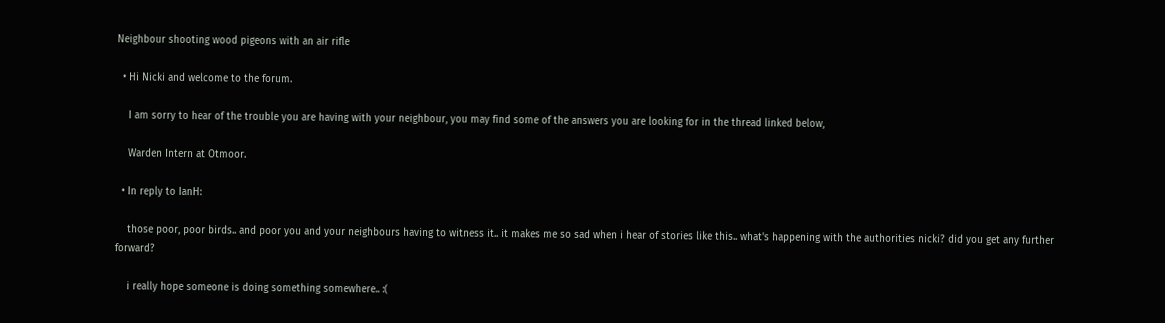Neighbour shooting wood pigeons with an air rifle

  • Hi Nicki and welcome to the forum.

    I am sorry to hear of the trouble you are having with your neighbour, you may find some of the answers you are looking for in the thread linked below,

    Warden Intern at Otmoor.

  • In reply to IanH:

    those poor, poor birds.. and poor you and your neighbours having to witness it.. it makes me so sad when i hear of stories like this.. what's happening with the authorities nicki? did you get any further forward?

    i really hope someone is doing something somewhere.. :(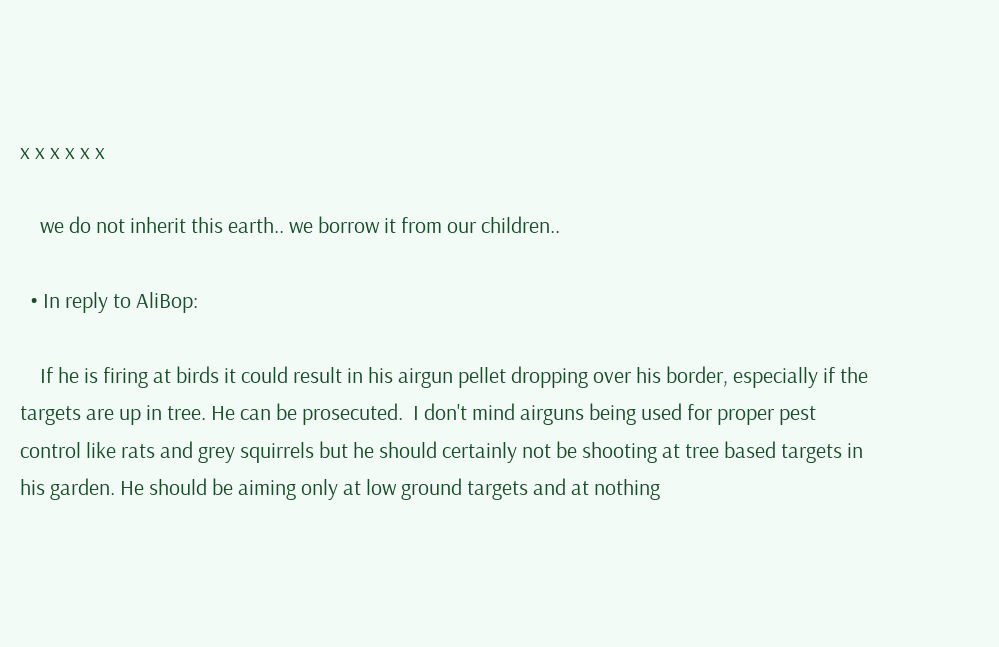x x x x x x

    we do not inherit this earth.. we borrow it from our children..

  • In reply to AliBop:

    If he is firing at birds it could result in his airgun pellet dropping over his border, especially if the targets are up in tree. He can be prosecuted.  I don't mind airguns being used for proper pest control like rats and grey squirrels but he should certainly not be shooting at tree based targets in his garden. He should be aiming only at low ground targets and at nothing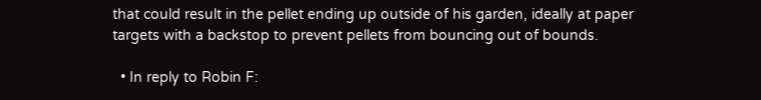that could result in the pellet ending up outside of his garden, ideally at paper targets with a backstop to prevent pellets from bouncing out of bounds.

  • In reply to Robin F: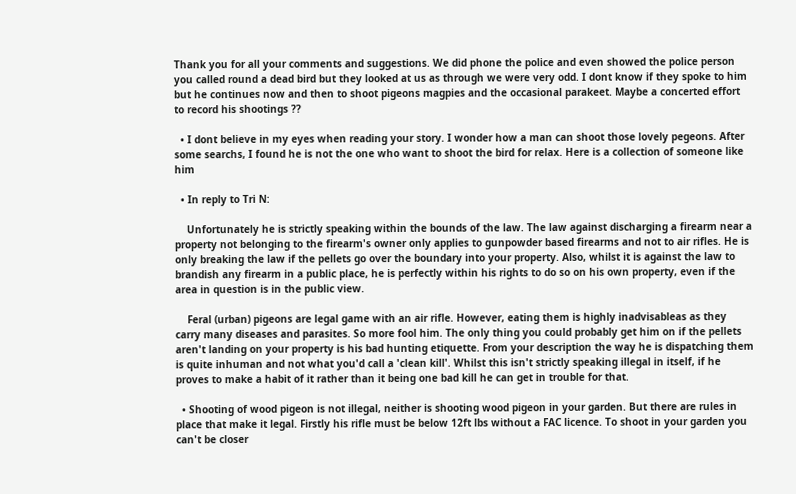Thank you for all your comments and suggestions. We did phone the police and even showed the police person you called round a dead bird but they looked at us as through we were very odd. I dont know if they spoke to him but he continues now and then to shoot pigeons magpies and the occasional parakeet. Maybe a concerted effort to record his shootings ??

  • I dont believe in my eyes when reading your story. I wonder how a man can shoot those lovely pegeons. After some searchs, I found he is not the one who want to shoot the bird for relax. Here is a collection of someone like him

  • In reply to Tri N:

    Unfortunately he is strictly speaking within the bounds of the law. The law against discharging a firearm near a property not belonging to the firearm's owner only applies to gunpowder based firearms and not to air rifles. He is only breaking the law if the pellets go over the boundary into your property. Also, whilst it is against the law to brandish any firearm in a public place, he is perfectly within his rights to do so on his own property, even if the area in question is in the public view.

    Feral (urban) pigeons are legal game with an air rifle. However, eating them is highly inadvisableas as they carry many diseases and parasites. So more fool him. The only thing you could probably get him on if the pellets aren't landing on your property is his bad hunting etiquette. From your description the way he is dispatching them is quite inhuman and not what you'd call a 'clean kill'. Whilst this isn't strictly speaking illegal in itself, if he proves to make a habit of it rather than it being one bad kill he can get in trouble for that.

  • Shooting of wood pigeon is not illegal, neither is shooting wood pigeon in your garden. But there are rules in place that make it legal. Firstly his rifle must be below 12ft lbs without a FAC licence. To shoot in your garden you can't be closer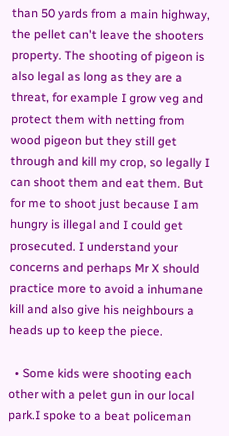than 50 yards from a main highway, the pellet can't leave the shooters property. The shooting of pigeon is also legal as long as they are a threat, for example I grow veg and protect them with netting from wood pigeon but they still get through and kill my crop, so legally I can shoot them and eat them. But for me to shoot just because I am hungry is illegal and I could get prosecuted. I understand your concerns and perhaps Mr X should practice more to avoid a inhumane kill and also give his neighbours a heads up to keep the piece.

  • Some kids were shooting each other with a pelet gun in our local park.I spoke to a beat policeman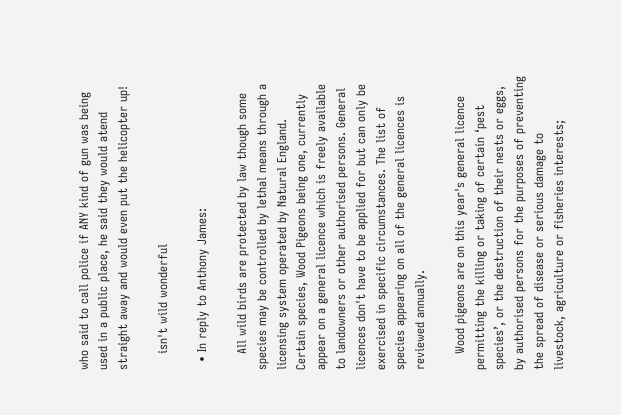who said to call police if ANY kind of gun was being used in a public place, he said they would atend straight away and would even put the helicopter up!

    isn't wild wonderful

  • In reply to Anthony James:

    All wild birds are protected by law though some species may be controlled by lethal means through a licensing system operated by Natural England. Certain species, Wood Pigeons being one, currently appear on a general licence which is freely available to landowners or other authorised persons. General licences don't have to be applied for but can only be exercised in specific circumstances. The list of species appearing on all of the general licences is reviewed annually.

    Wood pigeons are on this year's general licence permitting the killing or taking of certain ‘pest species’, or the destruction of their nests or eggs, by authorised persons for the purposes of preventing the spread of disease or serious damage to livestock, agriculture or fisheries interests;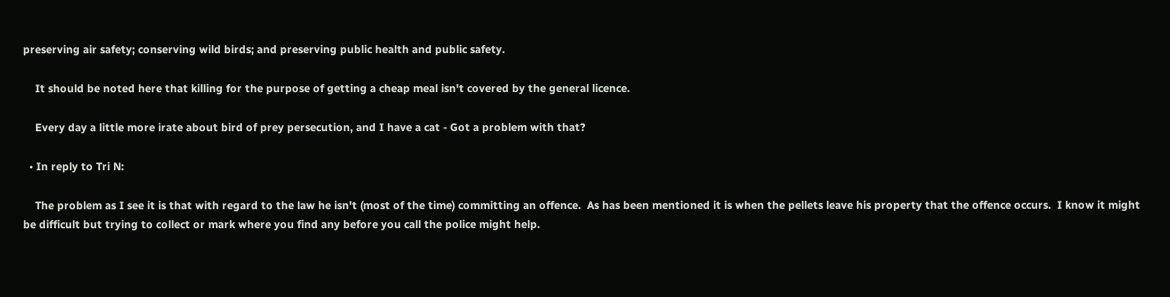preserving air safety; conserving wild birds; and preserving public health and public safety.

    It should be noted here that killing for the purpose of getting a cheap meal isn't covered by the general licence.

    Every day a little more irate about bird of prey persecution, and I have a cat - Got a problem with that?

  • In reply to Tri N:

    The problem as I see it is that with regard to the law he isn't (most of the time) committing an offence.  As has been mentioned it is when the pellets leave his property that the offence occurs.  I know it might be difficult but trying to collect or mark where you find any before you call the police might help.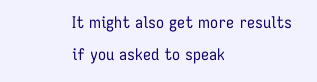It might also get more results if you asked to speak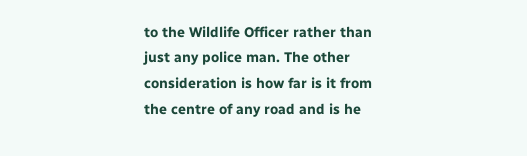to the Wildlife Officer rather than just any police man. The other consideration is how far is it from the centre of any road and is he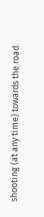shooting (at any time) towards the road.